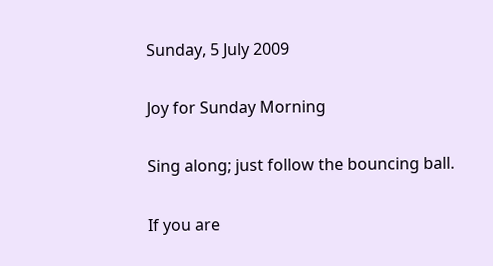Sunday, 5 July 2009

Joy for Sunday Morning

Sing along; just follow the bouncing ball.

If you are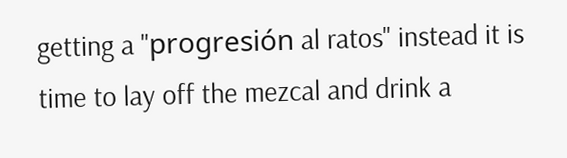getting a "progresión al ratos" instead it is time to lay off the mezcal and drink a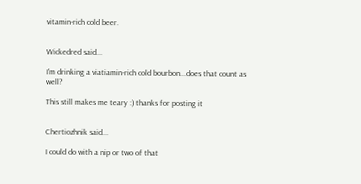vitamin-rich cold beer.


Wickedred said...

I'm drinking a viatiamin-rich cold bourbon...does that count as well?

This still makes me teary :) thanks for posting it


Chertiozhnik said...

I could do with a nip or two of that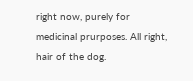right now, purely for medicinal prurposes. All right, hair of the dog.